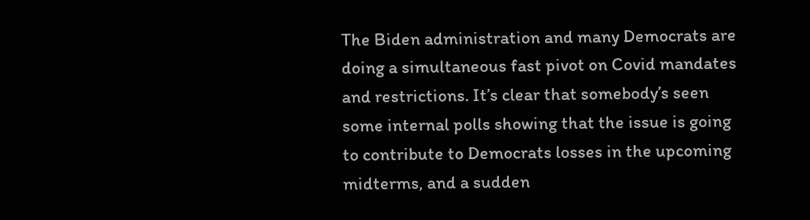The Biden administration and many Democrats are doing a simultaneous fast pivot on Covid mandates and restrictions. It’s clear that somebody’s seen some internal polls showing that the issue is going to contribute to Democrats losses in the upcoming midterms, and a sudden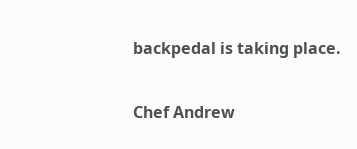backpedal is taking place.

Chef Andrew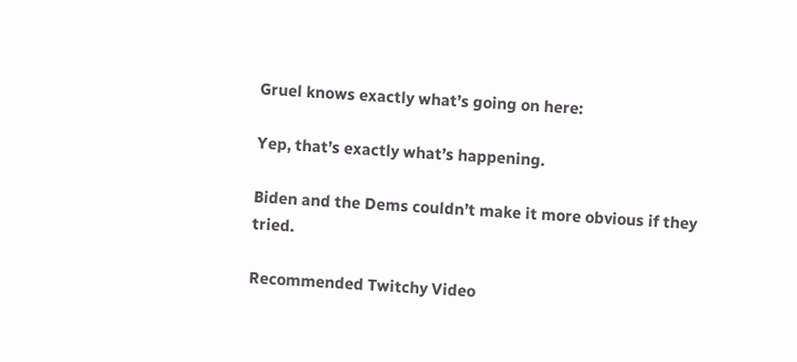Gruel knows exactly what’s going on here:

Yep, that’s exactly what’s happening.

Biden and the Dems couldn’t make it more obvious if they tried.

Recommended Twitchy Video